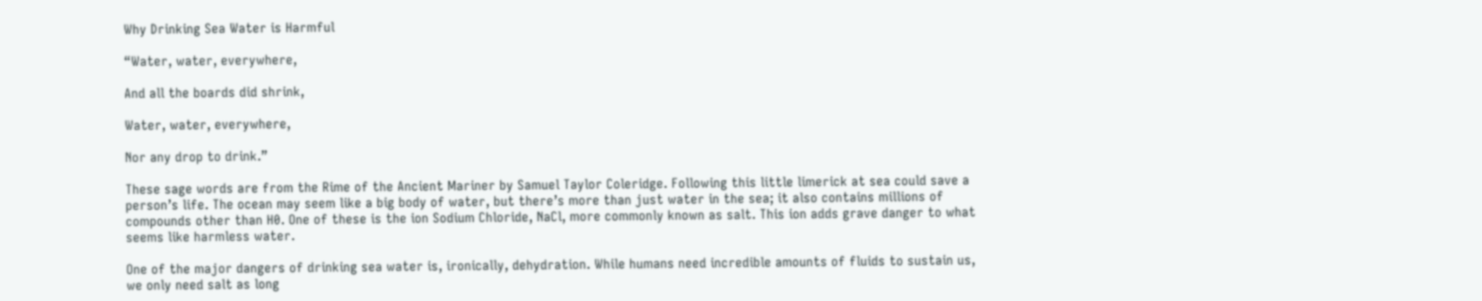Why Drinking Sea Water is Harmful

“Water, water, everywhere,

And all the boards did shrink,

Water, water, everywhere,

Nor any drop to drink.”

These sage words are from the Rime of the Ancient Mariner by Samuel Taylor Coleridge. Following this little limerick at sea could save a person’s life. The ocean may seem like a big body of water, but there’s more than just water in the sea; it also contains millions of compounds other than H0. One of these is the ion Sodium Chloride, NaCl, more commonly known as salt. This ion adds grave danger to what seems like harmless water.

One of the major dangers of drinking sea water is, ironically, dehydration. While humans need incredible amounts of fluids to sustain us, we only need salt as long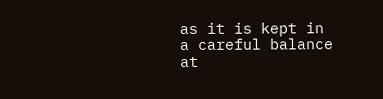as it is kept in a careful balance at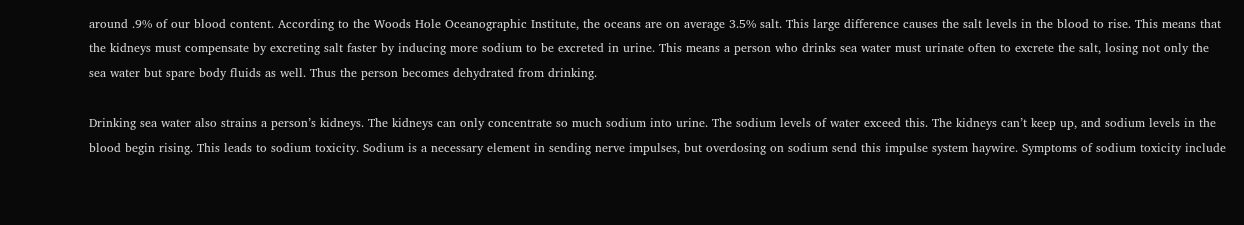around .9% of our blood content. According to the Woods Hole Oceanographic Institute, the oceans are on average 3.5% salt. This large difference causes the salt levels in the blood to rise. This means that the kidneys must compensate by excreting salt faster by inducing more sodium to be excreted in urine. This means a person who drinks sea water must urinate often to excrete the salt, losing not only the sea water but spare body fluids as well. Thus the person becomes dehydrated from drinking.

Drinking sea water also strains a person’s kidneys. The kidneys can only concentrate so much sodium into urine. The sodium levels of water exceed this. The kidneys can’t keep up, and sodium levels in the blood begin rising. This leads to sodium toxicity. Sodium is a necessary element in sending nerve impulses, but overdosing on sodium send this impulse system haywire. Symptoms of sodium toxicity include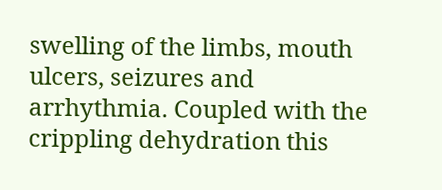swelling of the limbs, mouth ulcers, seizures and arrhythmia. Coupled with the crippling dehydration this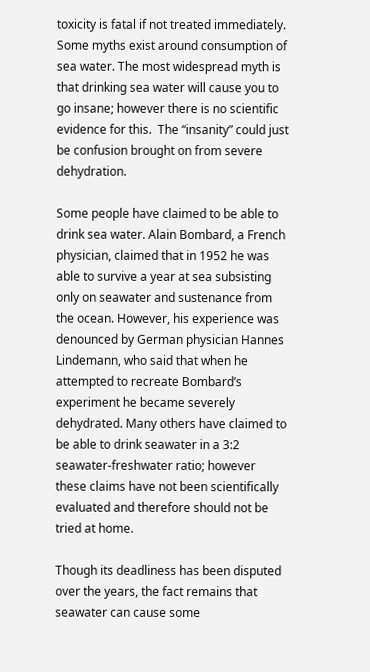toxicity is fatal if not treated immediately. Some myths exist around consumption of sea water. The most widespread myth is that drinking sea water will cause you to go insane; however there is no scientific evidence for this.  The “insanity” could just be confusion brought on from severe dehydration.

Some people have claimed to be able to drink sea water. Alain Bombard, a French physician, claimed that in 1952 he was able to survive a year at sea subsisting only on seawater and sustenance from the ocean. However, his experience was denounced by German physician Hannes Lindemann, who said that when he attempted to recreate Bombard’s experiment he became severely dehydrated. Many others have claimed to be able to drink seawater in a 3:2 seawater-freshwater ratio; however these claims have not been scientifically evaluated and therefore should not be tried at home.

Though its deadliness has been disputed over the years, the fact remains that seawater can cause some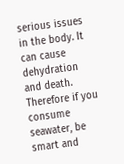serious issues in the body. It can cause dehydration and death. Therefore if you consume seawater, be smart and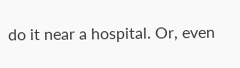do it near a hospital. Or, even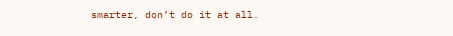smarter, don’t do it at all.